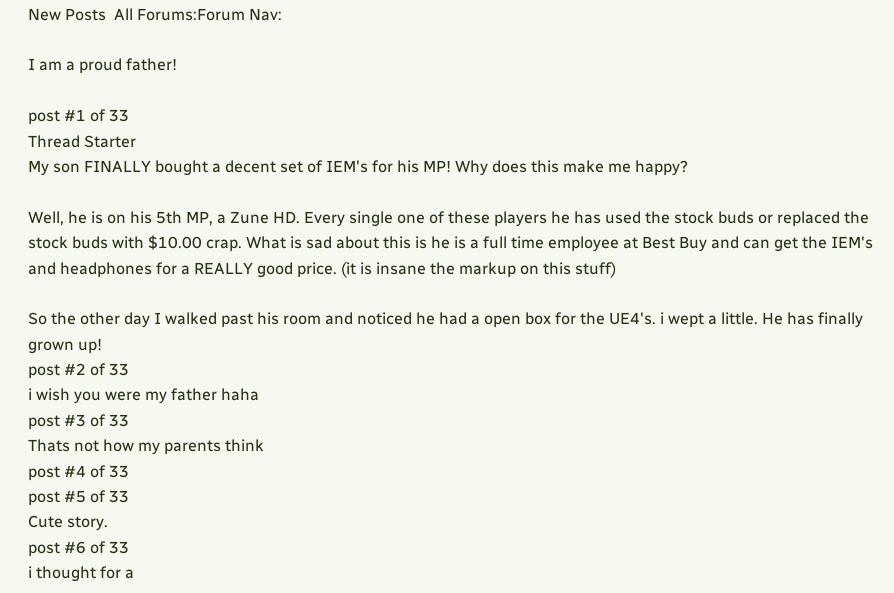New Posts  All Forums:Forum Nav:

I am a proud father!

post #1 of 33
Thread Starter
My son FINALLY bought a decent set of IEM's for his MP! Why does this make me happy?

Well, he is on his 5th MP, a Zune HD. Every single one of these players he has used the stock buds or replaced the stock buds with $10.00 crap. What is sad about this is he is a full time employee at Best Buy and can get the IEM's and headphones for a REALLY good price. (it is insane the markup on this stuff)

So the other day I walked past his room and noticed he had a open box for the UE4's. i wept a little. He has finally grown up!
post #2 of 33
i wish you were my father haha
post #3 of 33
Thats not how my parents think
post #4 of 33
post #5 of 33
Cute story.
post #6 of 33
i thought for a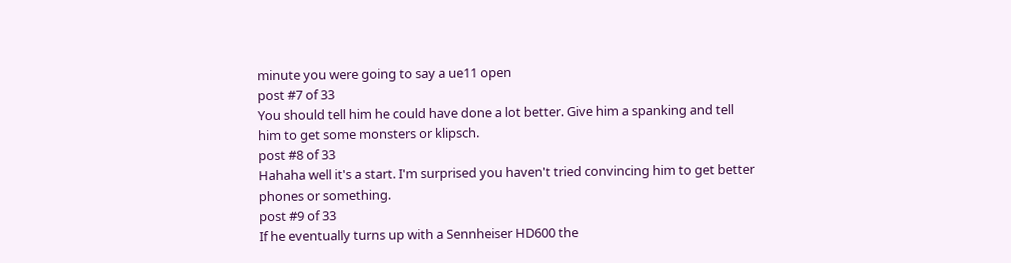minute you were going to say a ue11 open
post #7 of 33
You should tell him he could have done a lot better. Give him a spanking and tell him to get some monsters or klipsch.
post #8 of 33
Hahaha well it's a start. I'm surprised you haven't tried convincing him to get better phones or something.
post #9 of 33
If he eventually turns up with a Sennheiser HD600 the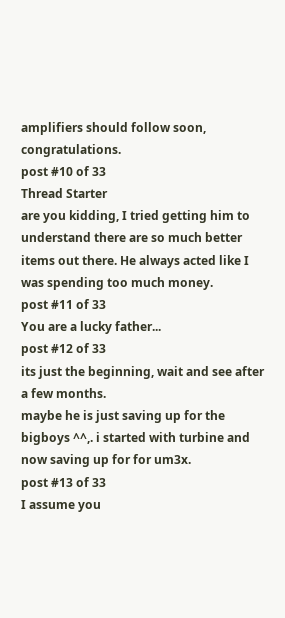amplifiers should follow soon, congratulations.
post #10 of 33
Thread Starter
are you kidding, I tried getting him to understand there are so much better items out there. He always acted like I was spending too much money.
post #11 of 33
You are a lucky father...
post #12 of 33
its just the beginning, wait and see after a few months.
maybe he is just saving up for the bigboys ^^,. i started with turbine and now saving up for for um3x.
post #13 of 33
I assume you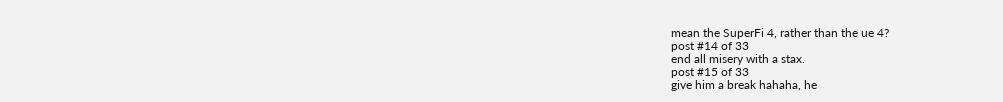mean the SuperFi 4, rather than the ue 4?
post #14 of 33
end all misery with a stax.
post #15 of 33
give him a break hahaha, he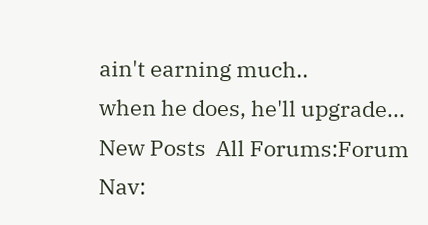ain't earning much..
when he does, he'll upgrade...
New Posts  All Forums:Forum Nav: